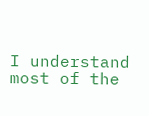I understand most of the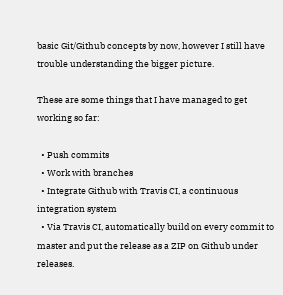basic Git/Github concepts by now, however I still have trouble understanding the bigger picture.

These are some things that I have managed to get working so far:

  • Push commits
  • Work with branches
  • Integrate Github with Travis CI, a continuous integration system
  • Via Travis CI, automatically build on every commit to master and put the release as a ZIP on Github under releases.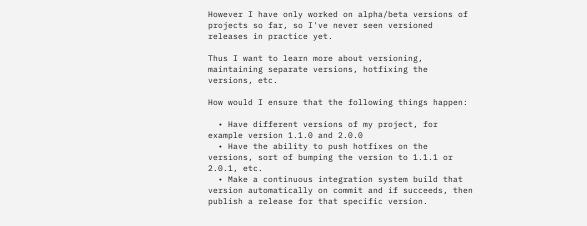However I have only worked on alpha/beta versions of projects so far, so I've never seen versioned releases in practice yet.

Thus I want to learn more about versioning, maintaining separate versions, hotfixing the versions, etc.

How would I ensure that the following things happen:

  • Have different versions of my project, for example version 1.1.0 and 2.0.0
  • Have the ability to push hotfixes on the versions, sort of bumping the version to 1.1.1 or 2.0.1, etc.
  • Make a continuous integration system build that version automatically on commit and if succeeds, then publish a release for that specific version.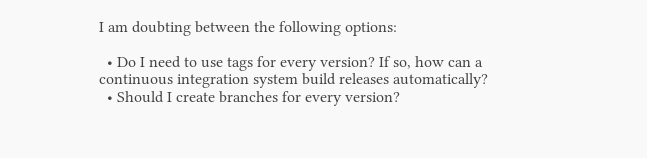I am doubting between the following options:

  • Do I need to use tags for every version? If so, how can a continuous integration system build releases automatically?
  • Should I create branches for every version?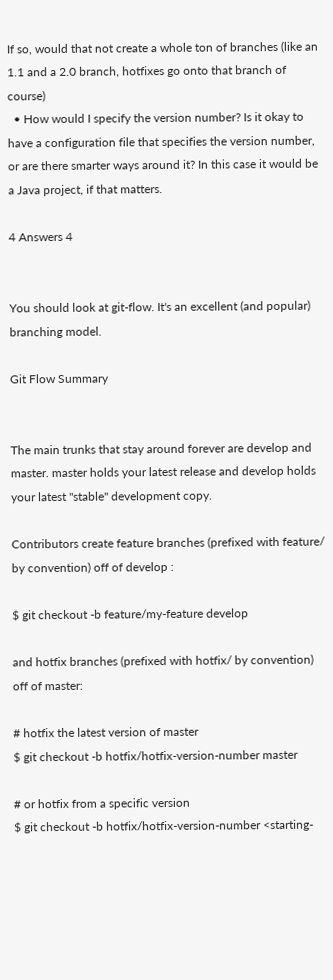If so, would that not create a whole ton of branches (like an 1.1 and a 2.0 branch, hotfixes go onto that branch of course)
  • How would I specify the version number? Is it okay to have a configuration file that specifies the version number, or are there smarter ways around it? In this case it would be a Java project, if that matters.

4 Answers 4


You should look at git-flow. It's an excellent (and popular) branching model.

Git Flow Summary


The main trunks that stay around forever are develop and master. master holds your latest release and develop holds your latest "stable" development copy.

Contributors create feature branches (prefixed with feature/ by convention) off of develop :

$ git checkout -b feature/my-feature develop

and hotfix branches (prefixed with hotfix/ by convention) off of master:

# hotfix the latest version of master
$ git checkout -b hotfix/hotfix-version-number master

# or hotfix from a specific version
$ git checkout -b hotfix/hotfix-version-number <starting-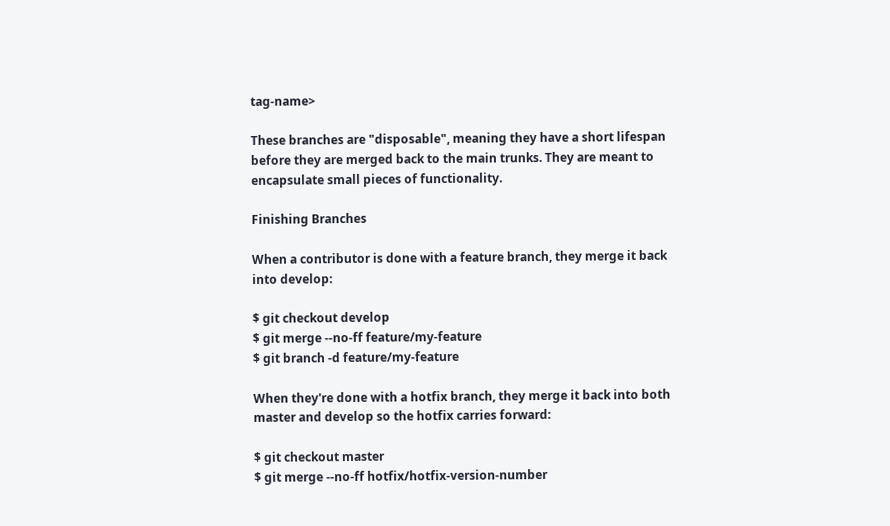tag-name>

These branches are "disposable", meaning they have a short lifespan before they are merged back to the main trunks. They are meant to encapsulate small pieces of functionality.

Finishing Branches

When a contributor is done with a feature branch, they merge it back into develop:

$ git checkout develop
$ git merge --no-ff feature/my-feature
$ git branch -d feature/my-feature

When they're done with a hotfix branch, they merge it back into both master and develop so the hotfix carries forward:

$ git checkout master
$ git merge --no-ff hotfix/hotfix-version-number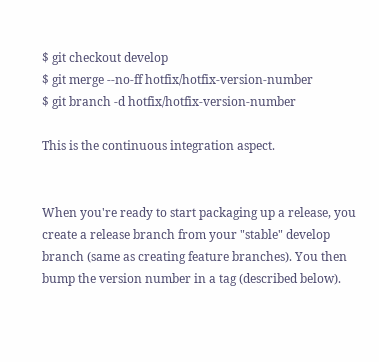$ git checkout develop
$ git merge --no-ff hotfix/hotfix-version-number
$ git branch -d hotfix/hotfix-version-number

This is the continuous integration aspect.


When you're ready to start packaging up a release, you create a release branch from your "stable" develop branch (same as creating feature branches). You then bump the version number in a tag (described below).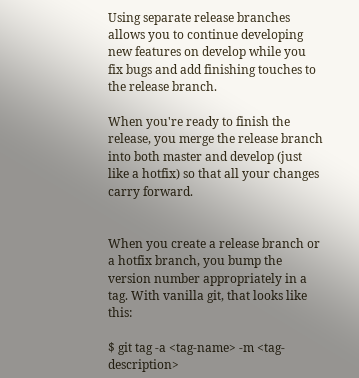Using separate release branches allows you to continue developing new features on develop while you fix bugs and add finishing touches to the release branch.

When you're ready to finish the release, you merge the release branch into both master and develop (just like a hotfix) so that all your changes carry forward.


When you create a release branch or a hotfix branch, you bump the version number appropriately in a tag. With vanilla git, that looks like this:

$ git tag -a <tag-name> -m <tag-description>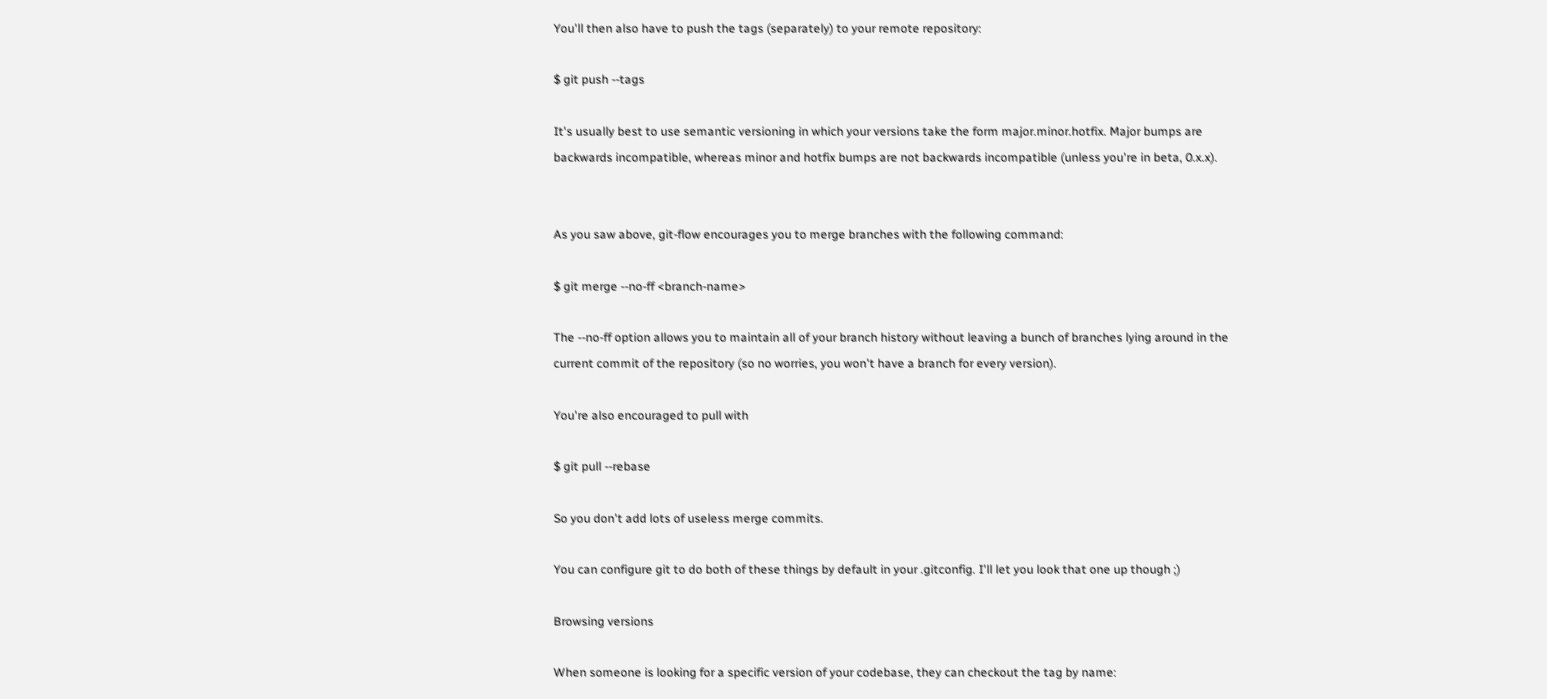You'll then also have to push the tags (separately) to your remote repository:

$ git push --tags

It's usually best to use semantic versioning in which your versions take the form major.minor.hotfix. Major bumps are backwards incompatible, whereas minor and hotfix bumps are not backwards incompatible (unless you're in beta, 0.x.x).


As you saw above, git-flow encourages you to merge branches with the following command:

$ git merge --no-ff <branch-name>

The --no-ff option allows you to maintain all of your branch history without leaving a bunch of branches lying around in the current commit of the repository (so no worries, you won't have a branch for every version).

You're also encouraged to pull with

$ git pull --rebase

So you don't add lots of useless merge commits.

You can configure git to do both of these things by default in your .gitconfig. I'll let you look that one up though ;)

Browsing versions

When someone is looking for a specific version of your codebase, they can checkout the tag by name: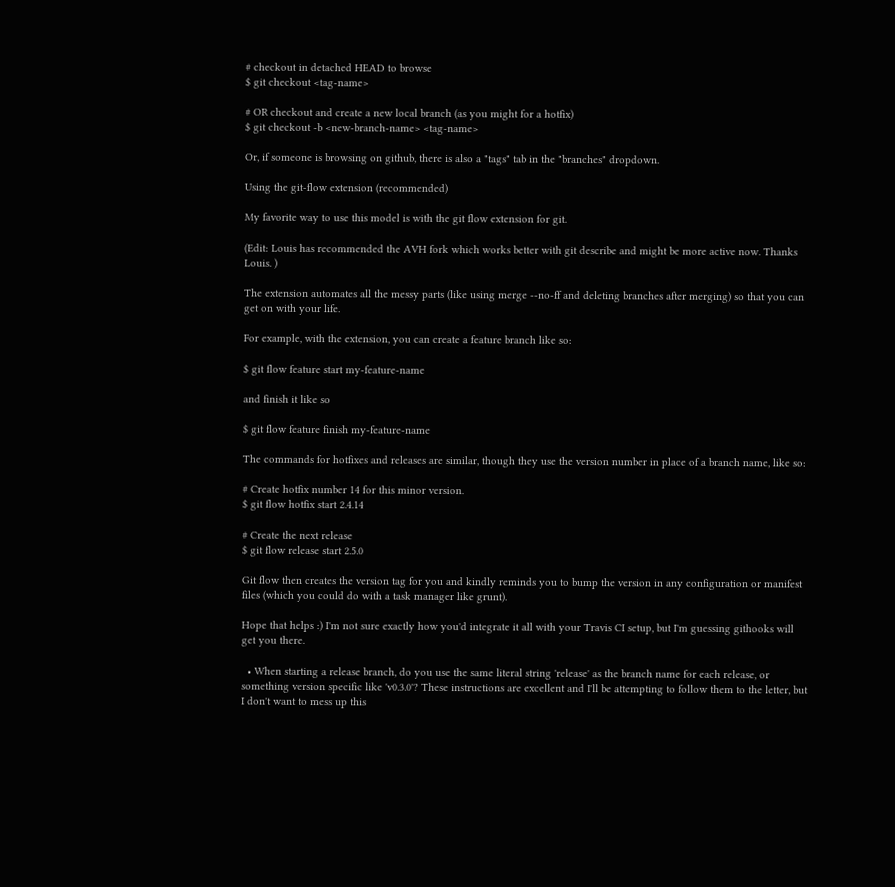# checkout in detached HEAD to browse
$ git checkout <tag-name>

# OR checkout and create a new local branch (as you might for a hotfix)
$ git checkout -b <new-branch-name> <tag-name>

Or, if someone is browsing on github, there is also a "tags" tab in the "branches" dropdown.

Using the git-flow extension (recommended)

My favorite way to use this model is with the git flow extension for git.

(Edit: Louis has recommended the AVH fork which works better with git describe and might be more active now. Thanks Louis. )

The extension automates all the messy parts (like using merge --no-ff and deleting branches after merging) so that you can get on with your life.

For example, with the extension, you can create a feature branch like so:

$ git flow feature start my-feature-name

and finish it like so

$ git flow feature finish my-feature-name

The commands for hotfixes and releases are similar, though they use the version number in place of a branch name, like so:

# Create hotfix number 14 for this minor version.
$ git flow hotfix start 2.4.14

# Create the next release
$ git flow release start 2.5.0

Git flow then creates the version tag for you and kindly reminds you to bump the version in any configuration or manifest files (which you could do with a task manager like grunt).

Hope that helps :) I'm not sure exactly how you'd integrate it all with your Travis CI setup, but I'm guessing githooks will get you there.

  • When starting a release branch, do you use the same literal string 'release' as the branch name for each release, or something version specific like 'v0.3.0'? These instructions are excellent and I'll be attempting to follow them to the letter, but I don't want to mess up this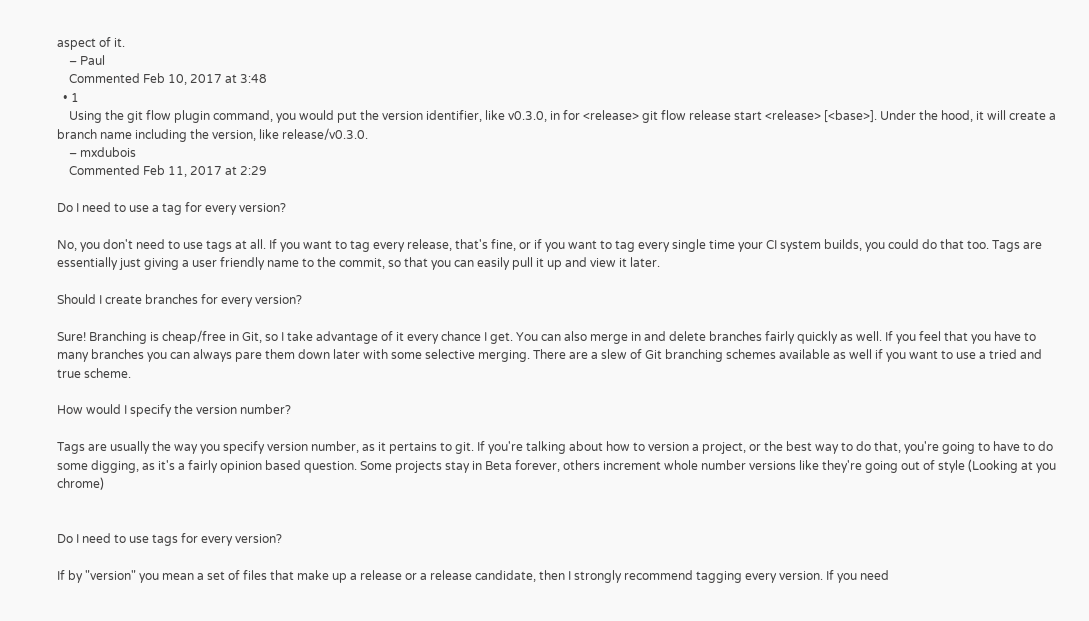aspect of it.
    – Paul
    Commented Feb 10, 2017 at 3:48
  • 1
    Using the git flow plugin command, you would put the version identifier, like v0.3.0, in for <release> git flow release start <release> [<base>]. Under the hood, it will create a branch name including the version, like release/v0.3.0.
    – mxdubois
    Commented Feb 11, 2017 at 2:29

Do I need to use a tag for every version?

No, you don't need to use tags at all. If you want to tag every release, that's fine, or if you want to tag every single time your CI system builds, you could do that too. Tags are essentially just giving a user friendly name to the commit, so that you can easily pull it up and view it later.

Should I create branches for every version?

Sure! Branching is cheap/free in Git, so I take advantage of it every chance I get. You can also merge in and delete branches fairly quickly as well. If you feel that you have to many branches you can always pare them down later with some selective merging. There are a slew of Git branching schemes available as well if you want to use a tried and true scheme.

How would I specify the version number?

Tags are usually the way you specify version number, as it pertains to git. If you're talking about how to version a project, or the best way to do that, you're going to have to do some digging, as it's a fairly opinion based question. Some projects stay in Beta forever, others increment whole number versions like they're going out of style (Looking at you chrome)


Do I need to use tags for every version?

If by "version" you mean a set of files that make up a release or a release candidate, then I strongly recommend tagging every version. If you need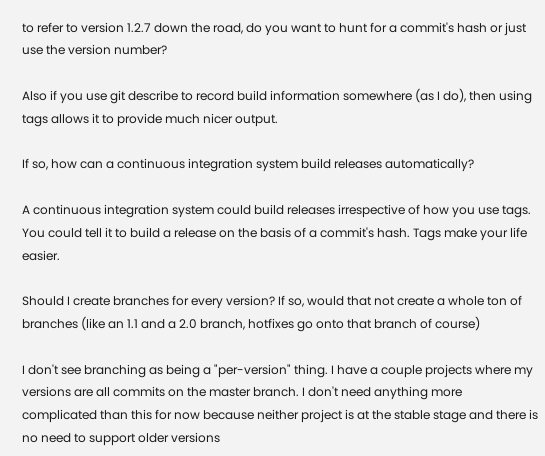to refer to version 1.2.7 down the road, do you want to hunt for a commit's hash or just use the version number?

Also if you use git describe to record build information somewhere (as I do), then using tags allows it to provide much nicer output.

If so, how can a continuous integration system build releases automatically?

A continuous integration system could build releases irrespective of how you use tags. You could tell it to build a release on the basis of a commit's hash. Tags make your life easier.

Should I create branches for every version? If so, would that not create a whole ton of branches (like an 1.1 and a 2.0 branch, hotfixes go onto that branch of course)

I don't see branching as being a "per-version" thing. I have a couple projects where my versions are all commits on the master branch. I don't need anything more complicated than this for now because neither project is at the stable stage and there is no need to support older versions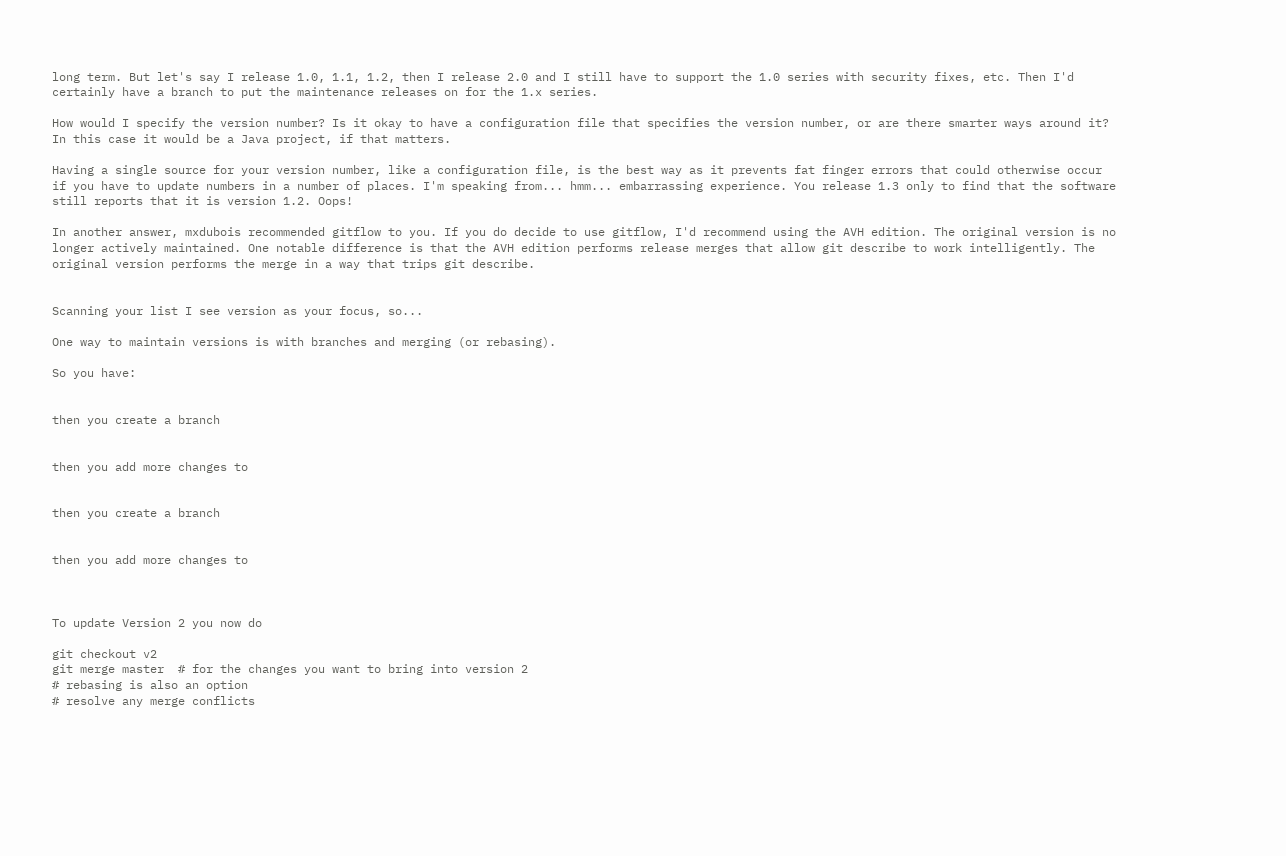long term. But let's say I release 1.0, 1.1, 1.2, then I release 2.0 and I still have to support the 1.0 series with security fixes, etc. Then I'd certainly have a branch to put the maintenance releases on for the 1.x series.

How would I specify the version number? Is it okay to have a configuration file that specifies the version number, or are there smarter ways around it? In this case it would be a Java project, if that matters.

Having a single source for your version number, like a configuration file, is the best way as it prevents fat finger errors that could otherwise occur if you have to update numbers in a number of places. I'm speaking from... hmm... embarrassing experience. You release 1.3 only to find that the software still reports that it is version 1.2. Oops!

In another answer, mxdubois recommended gitflow to you. If you do decide to use gitflow, I'd recommend using the AVH edition. The original version is no longer actively maintained. One notable difference is that the AVH edition performs release merges that allow git describe to work intelligently. The original version performs the merge in a way that trips git describe.


Scanning your list I see version as your focus, so...

One way to maintain versions is with branches and merging (or rebasing).

So you have:


then you create a branch


then you add more changes to


then you create a branch


then you add more changes to



To update Version 2 you now do

git checkout v2
git merge master  # for the changes you want to bring into version 2
# rebasing is also an option
# resolve any merge conflicts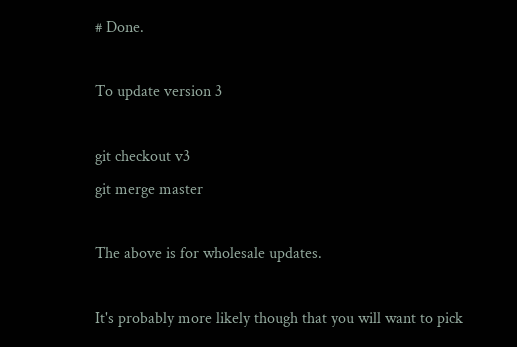# Done.

To update version 3

git checkout v3
git merge master

The above is for wholesale updates.

It's probably more likely though that you will want to pick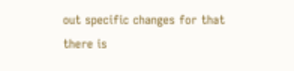out specific changes for that there is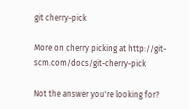git cherry-pick

More on cherry picking at http://git-scm.com/docs/git-cherry-pick

Not the answer you're looking for?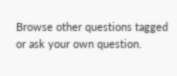Browse other questions tagged or ask your own question.